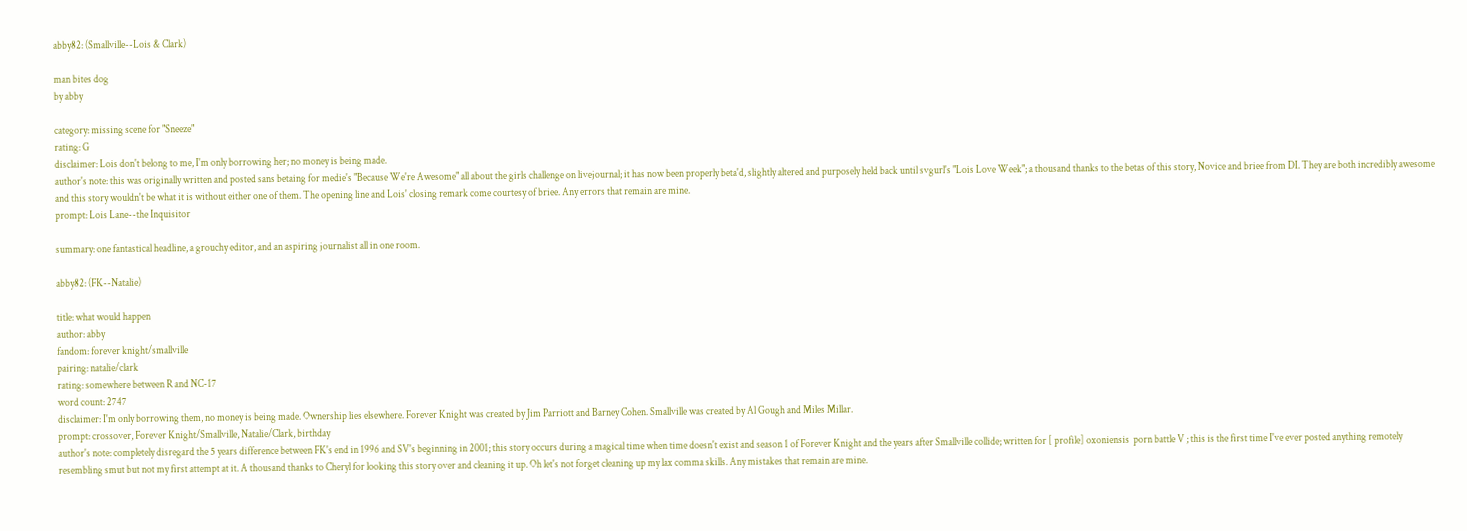abby82: (Smallville--Lois & Clark)

man bites dog
by abby

category: missing scene for "Sneeze"
rating: G
disclaimer: Lois don't belong to me, I'm only borrowing her; no money is being made.
author's note: this was originally written and posted sans betaing for medie's "Because We're Awesome" all about the girls challenge on livejournal; it has now been properly beta'd, slightly altered and purposely held back until svgurl's "Lois Love Week"; a thousand thanks to the betas of this story, Novice and briee from DI. They are both incredibly awesome and this story wouldn't be what it is without either one of them. The opening line and Lois' closing remark come courtesy of briee. Any errors that remain are mine.
prompt: Lois Lane--the Inquisitor

summary: one fantastical headline, a grouchy editor, and an aspiring journalist all in one room.

abby82: (FK--Natalie)

title: what would happen
author: abby
fandom: forever knight/smallville
pairing: natalie/clark
rating: somewhere between R and NC-17
word count: 2747
disclaimer: I'm only borrowing them, no money is being made. Ownership lies elsewhere. Forever Knight was created by Jim Parriott and Barney Cohen. Smallville was created by Al Gough and Miles Millar.
prompt: crossover, Forever Knight/Smallville, Natalie/Clark, birthday
author's note: completely disregard the 5 years difference between FK's end in 1996 and SV's beginning in 2001; this story occurs during a magical time when time doesn't exist and season 1 of Forever Knight and the years after Smallville collide; written for [ profile] oxoniensis  porn battle V ; this is the first time I've ever posted anything remotely resembling smut but not my first attempt at it. A thousand thanks to Cheryl for looking this story over and cleaning it up. Oh let's not forget cleaning up my lax comma skills. Any mistakes that remain are mine.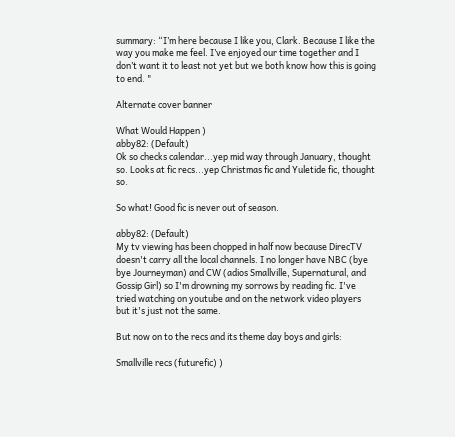summary: “I’m here because I like you, Clark. Because I like the way you make me feel. I’ve enjoyed our time together and I don’t want it to least not yet but we both know how this is going to end. "

Alternate cover banner

What Would Happen )
abby82: (Default)
Ok so checks calendar...yep mid way through January, thought so. Looks at fic recs...yep Christmas fic and Yuletide fic, thought so.

So what! Good fic is never out of season.

abby82: (Default)
My tv viewing has been chopped in half now because DirecTV doesn't carry all the local channels. I no longer have NBC (bye bye Journeyman) and CW (adios Smallville, Supernatural, and Gossip Girl) so I'm drowning my sorrows by reading fic. I've tried watching on youtube and on the network video players but it's just not the same.

But now on to the recs and its theme day boys and girls:

Smallville recs (futurefic) )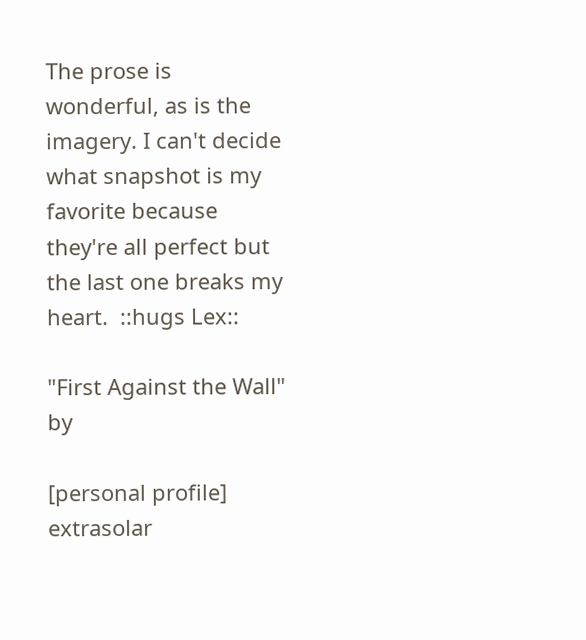The prose is wonderful, as is the imagery. I can't decide what snapshot is my favorite because they're all perfect but the last one breaks my heart.  ::hugs Lex::

"First Against the Wall" by

[personal profile] extrasolar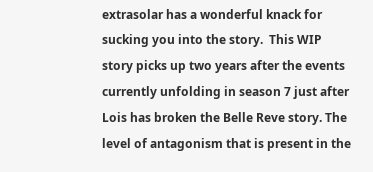extrasolar has a wonderful knack for sucking you into the story.  This WIP story picks up two years after the events currently unfolding in season 7 just after Lois has broken the Belle Reve story. The level of antagonism that is present in the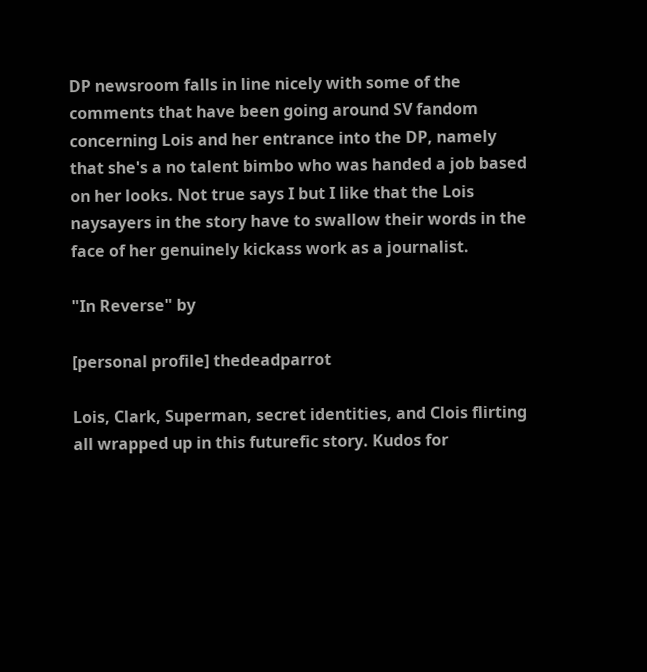DP newsroom falls in line nicely with some of the comments that have been going around SV fandom concerning Lois and her entrance into the DP, namely that she's a no talent bimbo who was handed a job based on her looks. Not true says I but I like that the Lois naysayers in the story have to swallow their words in the face of her genuinely kickass work as a journalist.

"In Reverse" by

[personal profile] thedeadparrot

Lois, Clark, Superman, secret identities, and Clois flirting all wrapped up in this futurefic story. Kudos for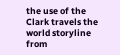the use of the Clark travels the world storyline from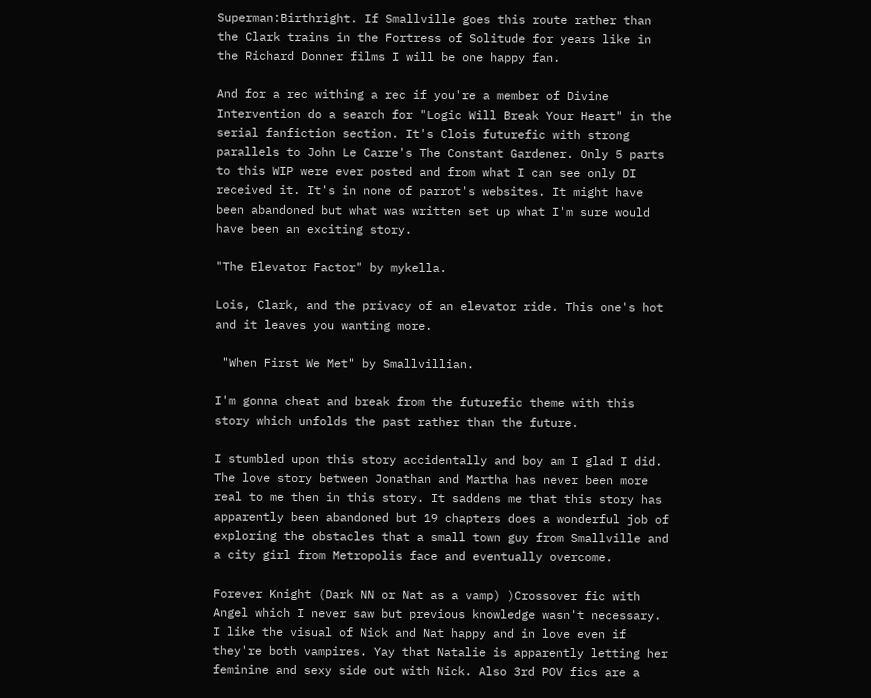Superman:Birthright. If Smallville goes this route rather than the Clark trains in the Fortress of Solitude for years like in the Richard Donner films I will be one happy fan.

And for a rec withing a rec if you're a member of Divine Intervention do a search for "Logic Will Break Your Heart" in the serial fanfiction section. It's Clois futurefic with strong parallels to John Le Carre's The Constant Gardener. Only 5 parts to this WIP were ever posted and from what I can see only DI received it. It's in none of parrot's websites. It might have been abandoned but what was written set up what I'm sure would have been an exciting story.

"The Elevator Factor" by mykella.

Lois, Clark, and the privacy of an elevator ride. This one's hot and it leaves you wanting more.

 "When First We Met" by Smallvillian.

I'm gonna cheat and break from the futurefic theme with this story which unfolds the past rather than the future.

I stumbled upon this story accidentally and boy am I glad I did. The love story between Jonathan and Martha has never been more real to me then in this story. It saddens me that this story has apparently been abandoned but 19 chapters does a wonderful job of exploring the obstacles that a small town guy from Smallville and a city girl from Metropolis face and eventually overcome.

Forever Knight (Dark NN or Nat as a vamp) )Crossover fic with Angel which I never saw but previous knowledge wasn't necessary. I like the visual of Nick and Nat happy and in love even if they're both vampires. Yay that Natalie is apparently letting her feminine and sexy side out with Nick. Also 3rd POV fics are a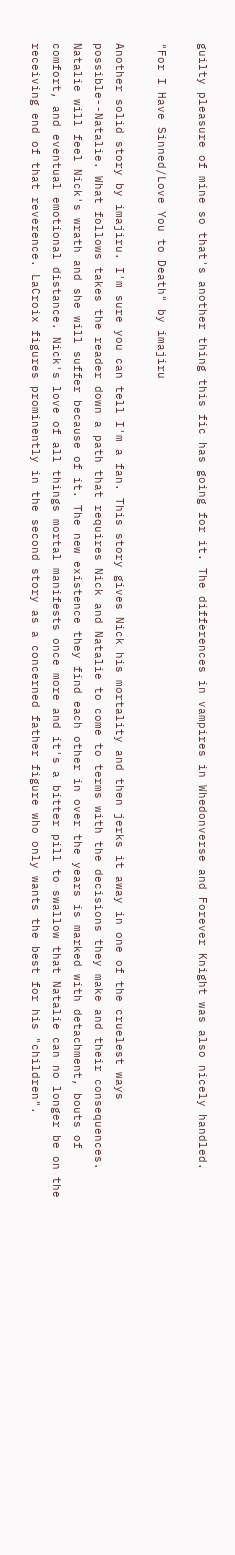guilty pleasure of mine so that's another thing this fic has going for it. The differences in vampires in Whedonverse and Forever Knight was also nicely handled.

"For I Have Sinned/Love You to Death" by imajiru

Another solid story by imajiru. I'm sure you can tell I'm a fan. This story gives Nick his mortality and then jerks it away in one of the cruelest ways possible--Natalie. What follows takes the reader down a path that requires Nick and Natalie to come to terms with the decisions they make and their consequences. Natalie will feel Nick's wrath and she will suffer because of it. The new existence they find each other in over the years is marked with detachment, bouts of comfort, and eventual emotional distance. Nick's love of all things mortal manifests once more and it's a bitter pill to swallow that Natalie can no longer be on the receiving end of that reverence. LaCroix figures prominently in the second story as a concerned father figure who only wants the best for his "children".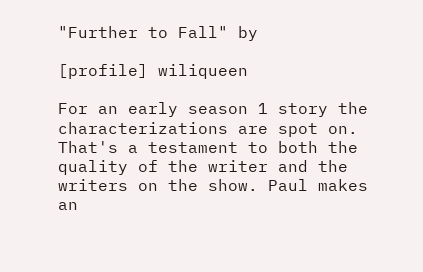"Further to Fall" by

[profile] wiliqueen

For an early season 1 story the characterizations are spot on. That's a testament to both the quality of the writer and the writers on the show. Paul makes an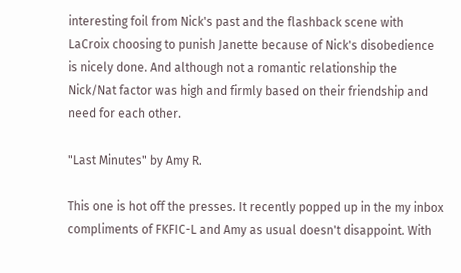interesting foil from Nick's past and the flashback scene with LaCroix choosing to punish Janette because of Nick's disobedience is nicely done. And although not a romantic relationship the Nick/Nat factor was high and firmly based on their friendship and need for each other.

"Last Minutes" by Amy R.

This one is hot off the presses. It recently popped up in the my inbox compliments of FKFIC-L and Amy as usual doesn't disappoint. With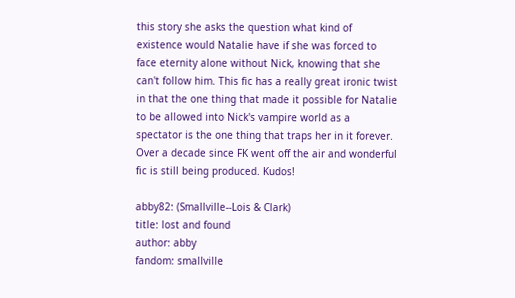this story she asks the question what kind of existence would Natalie have if she was forced to face eternity alone without Nick, knowing that she can't follow him. This fic has a really great ironic twist in that the one thing that made it possible for Natalie to be allowed into Nick's vampire world as a spectator is the one thing that traps her in it forever. Over a decade since FK went off the air and wonderful fic is still being produced. Kudos!

abby82: (Smallville--Lois & Clark)
title: lost and found
author: abby
fandom: smallville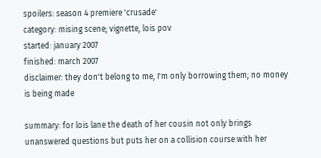spoilers: season 4 premiere 'crusade'
category: mising scene; vignette, lois pov
started: january 2007
finished: march 2007
disclaimer: they don't belong to me, I'm only borrowing them; no money is being made

summary: for lois lane the death of her cousin not only brings unanswered questions but puts her on a collision course with her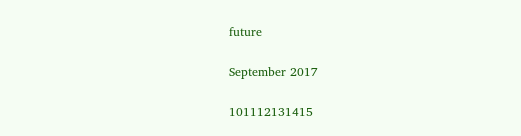future

September 2017

101112131415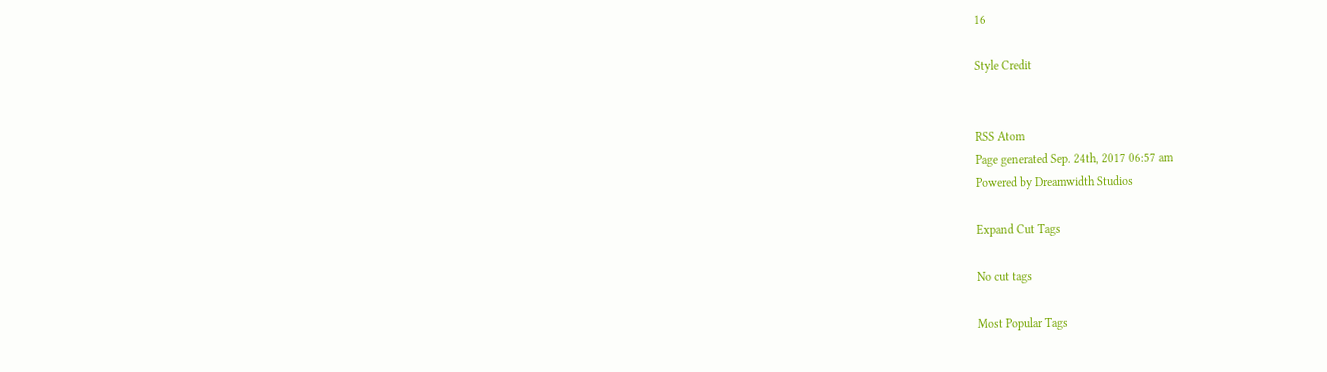16

Style Credit


RSS Atom
Page generated Sep. 24th, 2017 06:57 am
Powered by Dreamwidth Studios

Expand Cut Tags

No cut tags

Most Popular Tags